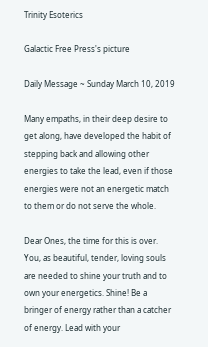Trinity Esoterics

Galactic Free Press's picture

Daily Message ~ Sunday March 10, 2019

Many empaths, in their deep desire to get along, have developed the habit of stepping back and allowing other energies to take the lead, even if those energies were not an energetic match to them or do not serve the whole.

Dear Ones, the time for this is over. You, as beautiful, tender, loving souls are needed to shine your truth and to own your energetics. Shine! Be a bringer of energy rather than a catcher of energy. Lead with your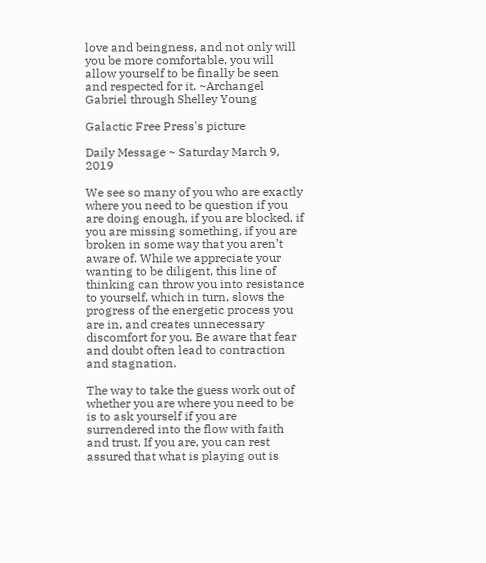love and beingness, and not only will you be more comfortable, you will allow yourself to be finally be seen and respected for it. ~Archangel Gabriel through Shelley Young

Galactic Free Press's picture

Daily Message ~ Saturday March 9, 2019

We see so many of you who are exactly where you need to be question if you are doing enough, if you are blocked, if you are missing something, if you are broken in some way that you aren’t aware of. While we appreciate your wanting to be diligent, this line of thinking can throw you into resistance to yourself, which in turn, slows the progress of the energetic process you are in, and creates unnecessary discomfort for you. Be aware that fear and doubt often lead to contraction and stagnation.

The way to take the guess work out of whether you are where you need to be is to ask yourself if you are surrendered into the flow with faith and trust. If you are, you can rest assured that what is playing out is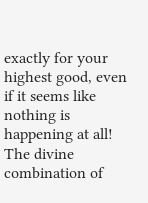exactly for your highest good, even if it seems like nothing is happening at all!  The divine combination of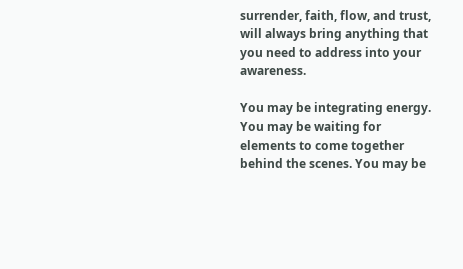surrender, faith, flow, and trust, will always bring anything that you need to address into your awareness.

You may be integrating energy. You may be waiting for elements to come together behind the scenes. You may be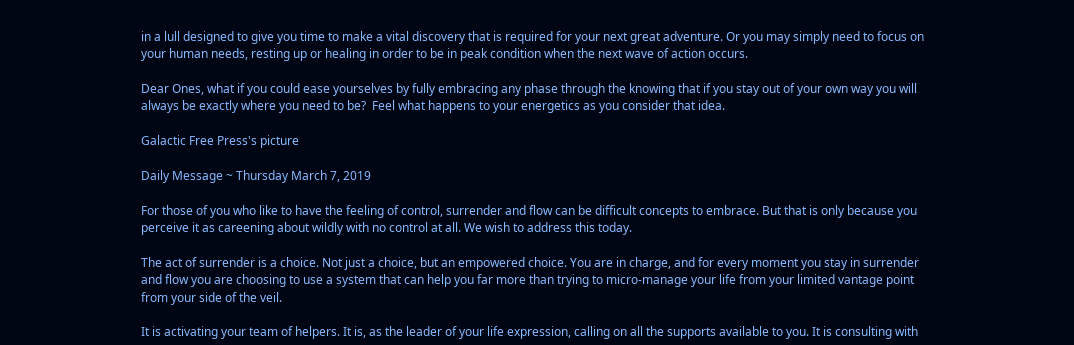in a lull designed to give you time to make a vital discovery that is required for your next great adventure. Or you may simply need to focus on your human needs, resting up or healing in order to be in peak condition when the next wave of action occurs.

Dear Ones, what if you could ease yourselves by fully embracing any phase through the knowing that if you stay out of your own way you will always be exactly where you need to be?  Feel what happens to your energetics as you consider that idea.

Galactic Free Press's picture

Daily Message ~ Thursday March 7, 2019

For those of you who like to have the feeling of control, surrender and flow can be difficult concepts to embrace. But that is only because you perceive it as careening about wildly with no control at all. We wish to address this today.

The act of surrender is a choice. Not just a choice, but an empowered choice. You are in charge, and for every moment you stay in surrender and flow you are choosing to use a system that can help you far more than trying to micro-manage your life from your limited vantage point from your side of the veil.

It is activating your team of helpers. It is, as the leader of your life expression, calling on all the supports available to you. It is consulting with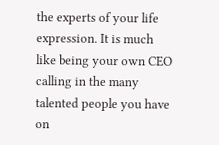the experts of your life expression. It is much like being your own CEO calling in the many talented people you have on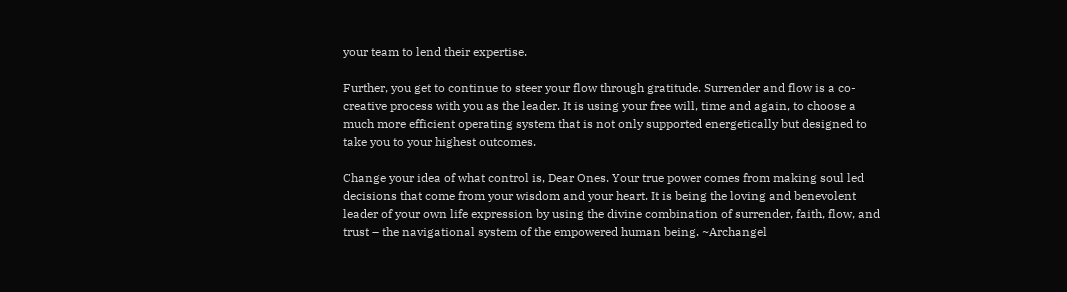your team to lend their expertise.

Further, you get to continue to steer your flow through gratitude. Surrender and flow is a co-creative process with you as the leader. It is using your free will, time and again, to choose a much more efficient operating system that is not only supported energetically but designed to take you to your highest outcomes.

Change your idea of what control is, Dear Ones. Your true power comes from making soul led decisions that come from your wisdom and your heart. It is being the loving and benevolent leader of your own life expression by using the divine combination of surrender, faith, flow, and trust – the navigational system of the empowered human being. ~Archangel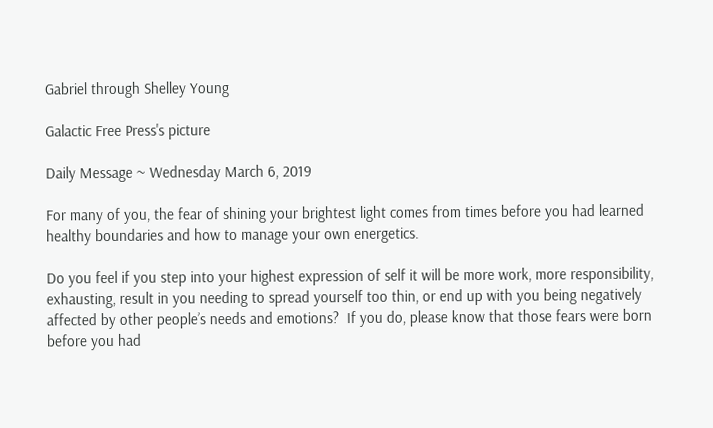Gabriel through Shelley Young

Galactic Free Press's picture

Daily Message ~ Wednesday March 6, 2019

For many of you, the fear of shining your brightest light comes from times before you had learned healthy boundaries and how to manage your own energetics.

Do you feel if you step into your highest expression of self it will be more work, more responsibility, exhausting, result in you needing to spread yourself too thin, or end up with you being negatively affected by other people’s needs and emotions?  If you do, please know that those fears were born before you had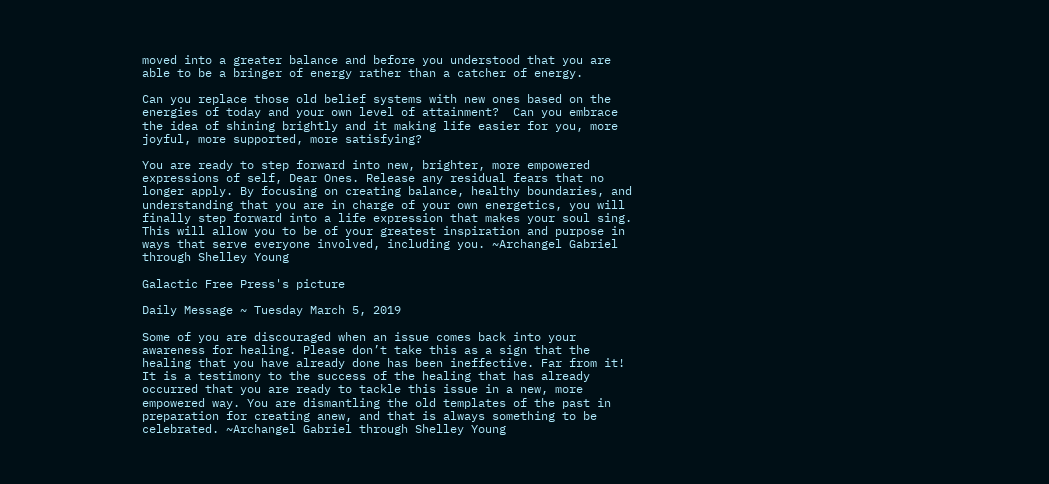moved into a greater balance and before you understood that you are able to be a bringer of energy rather than a catcher of energy.

Can you replace those old belief systems with new ones based on the energies of today and your own level of attainment?  Can you embrace the idea of shining brightly and it making life easier for you, more joyful, more supported, more satisfying?

You are ready to step forward into new, brighter, more empowered expressions of self, Dear Ones. Release any residual fears that no longer apply. By focusing on creating balance, healthy boundaries, and understanding that you are in charge of your own energetics, you will finally step forward into a life expression that makes your soul sing. This will allow you to be of your greatest inspiration and purpose in ways that serve everyone involved, including you. ~Archangel Gabriel through Shelley Young

Galactic Free Press's picture

Daily Message ~ Tuesday March 5, 2019

Some of you are discouraged when an issue comes back into your awareness for healing. Please don’t take this as a sign that the healing that you have already done has been ineffective. Far from it! It is a testimony to the success of the healing that has already occurred that you are ready to tackle this issue in a new, more empowered way. You are dismantling the old templates of the past in preparation for creating anew, and that is always something to be celebrated. ~Archangel Gabriel through Shelley Young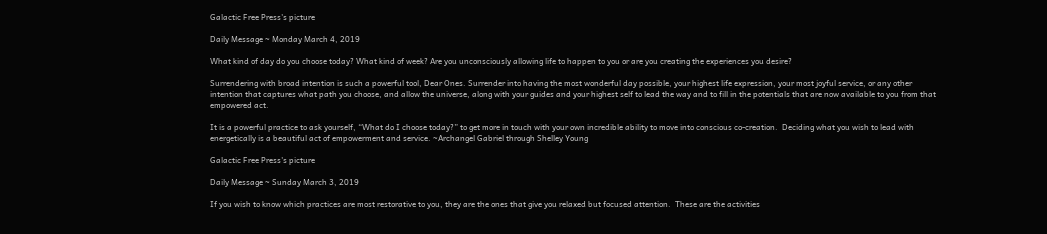Galactic Free Press's picture

Daily Message ~ Monday March 4, 2019

What kind of day do you choose today? What kind of week? Are you unconsciously allowing life to happen to you or are you creating the experiences you desire?

Surrendering with broad intention is such a powerful tool, Dear Ones. Surrender into having the most wonderful day possible, your highest life expression, your most joyful service, or any other intention that captures what path you choose, and allow the universe, along with your guides and your highest self to lead the way and to fill in the potentials that are now available to you from that empowered act.

It is a powerful practice to ask yourself, “What do I choose today?” to get more in touch with your own incredible ability to move into conscious co-creation.  Deciding what you wish to lead with energetically is a beautiful act of empowerment and service. ~Archangel Gabriel through Shelley Young

Galactic Free Press's picture

Daily Message ~ Sunday March 3, 2019

If you wish to know which practices are most restorative to you, they are the ones that give you relaxed but focused attention.  These are the activities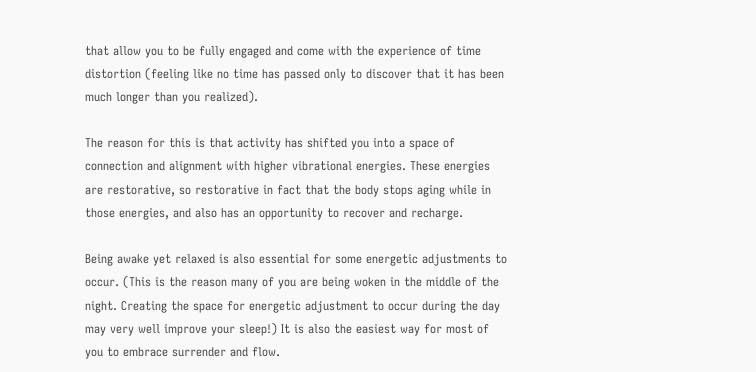that allow you to be fully engaged and come with the experience of time distortion (feeling like no time has passed only to discover that it has been much longer than you realized).

The reason for this is that activity has shifted you into a space of connection and alignment with higher vibrational energies. These energies are restorative, so restorative in fact that the body stops aging while in those energies, and also has an opportunity to recover and recharge.

Being awake yet relaxed is also essential for some energetic adjustments to occur. (This is the reason many of you are being woken in the middle of the night. Creating the space for energetic adjustment to occur during the day may very well improve your sleep!) It is also the easiest way for most of you to embrace surrender and flow.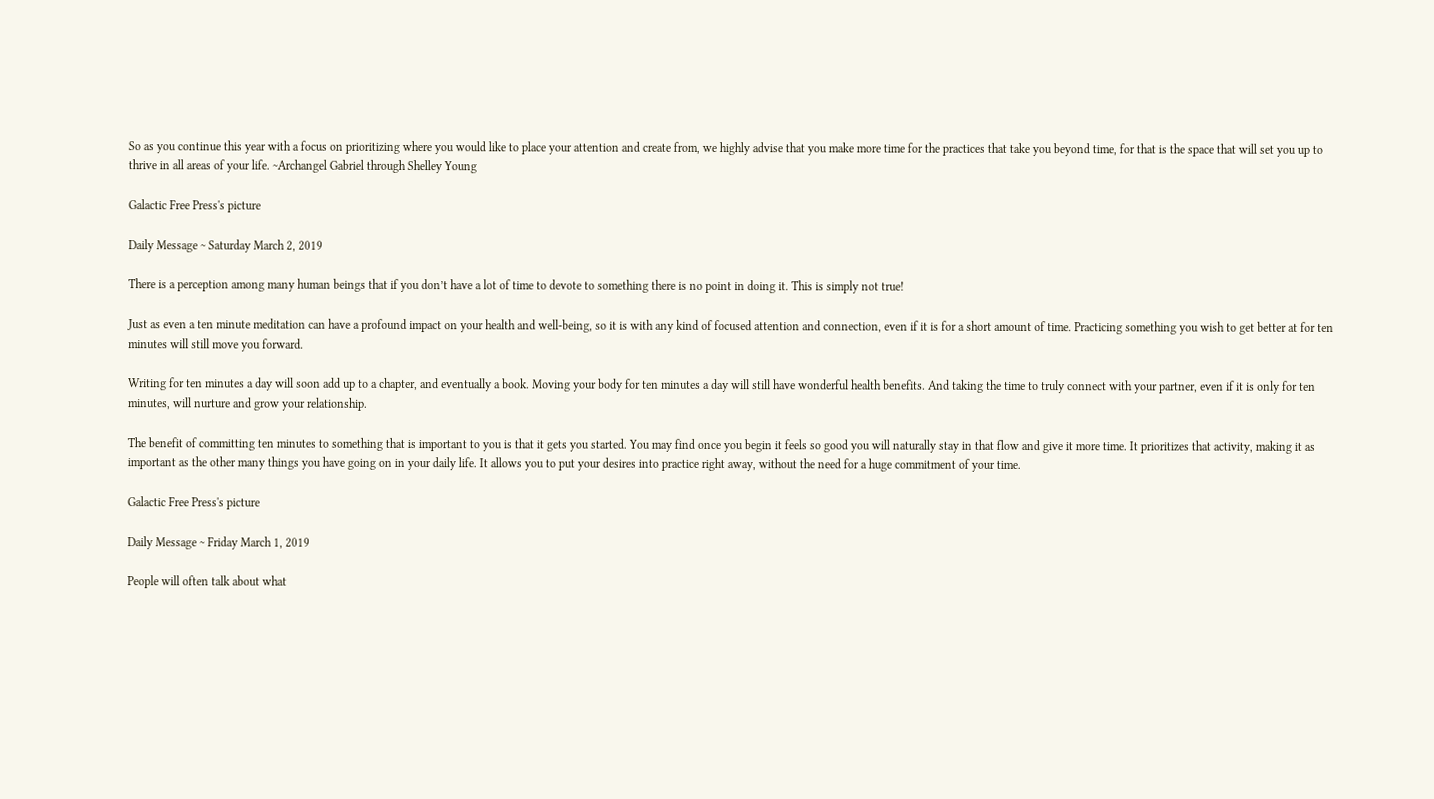So as you continue this year with a focus on prioritizing where you would like to place your attention and create from, we highly advise that you make more time for the practices that take you beyond time, for that is the space that will set you up to thrive in all areas of your life. ~Archangel Gabriel through Shelley Young

Galactic Free Press's picture

Daily Message ~ Saturday March 2, 2019

There is a perception among many human beings that if you don’t have a lot of time to devote to something there is no point in doing it. This is simply not true!

Just as even a ten minute meditation can have a profound impact on your health and well-being, so it is with any kind of focused attention and connection, even if it is for a short amount of time. Practicing something you wish to get better at for ten minutes will still move you forward.

Writing for ten minutes a day will soon add up to a chapter, and eventually a book. Moving your body for ten minutes a day will still have wonderful health benefits. And taking the time to truly connect with your partner, even if it is only for ten minutes, will nurture and grow your relationship.

The benefit of committing ten minutes to something that is important to you is that it gets you started. You may find once you begin it feels so good you will naturally stay in that flow and give it more time. It prioritizes that activity, making it as important as the other many things you have going on in your daily life. It allows you to put your desires into practice right away, without the need for a huge commitment of your time.

Galactic Free Press's picture

Daily Message ~ Friday March 1, 2019

People will often talk about what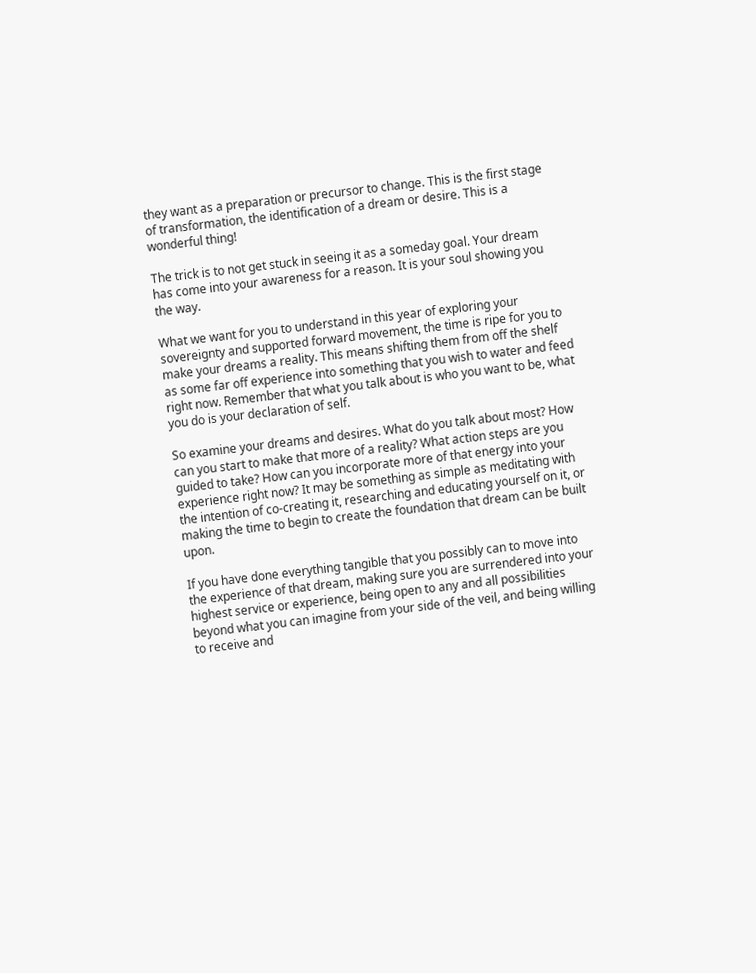they want as a preparation or precursor to change. This is the first stage of transformation, the identification of a dream or desire. This is a wonderful thing!

The trick is to not get stuck in seeing it as a someday goal. Your dream has come into your awareness for a reason. It is your soul showing you the way.

What we want for you to understand in this year of exploring your sovereignty and supported forward movement, the time is ripe for you to make your dreams a reality. This means shifting them from off the shelf as some far off experience into something that you wish to water and feed right now. Remember that what you talk about is who you want to be, what you do is your declaration of self.

So examine your dreams and desires. What do you talk about most? How can you start to make that more of a reality? What action steps are you guided to take? How can you incorporate more of that energy into your experience right now? It may be something as simple as meditating with the intention of co-creating it, researching and educating yourself on it, or making the time to begin to create the foundation that dream can be built upon.

If you have done everything tangible that you possibly can to move into the experience of that dream, making sure you are surrendered into your highest service or experience, being open to any and all possibilities beyond what you can imagine from your side of the veil, and being willing to receive and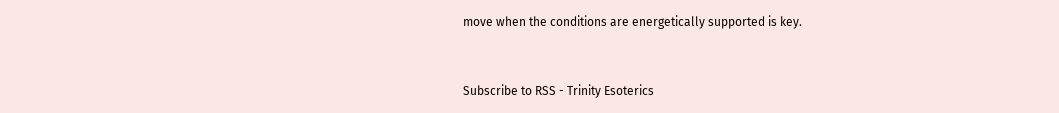move when the conditions are energetically supported is key.


Subscribe to RSS - Trinity Esoterics